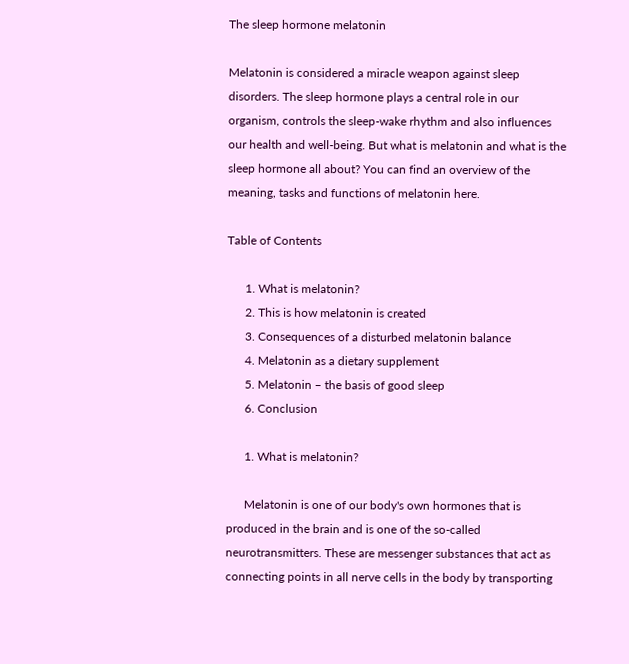The sleep hormone melatonin

Melatonin is considered a miracle weapon against sleep disorders. The sleep hormone plays a central role in our organism, controls the sleep-wake rhythm and also influences our health and well-being. But what is melatonin and what is the sleep hormone all about? You can find an overview of the meaning, tasks and functions of melatonin here.

Table of Contents

      1. What is melatonin?
      2. This is how melatonin is created
      3. Consequences of a disturbed melatonin balance
      4. Melatonin as a dietary supplement
      5. Melatonin – the basis of good sleep
      6. Conclusion

      1. What is melatonin?

      Melatonin is one of our body's own hormones that is produced in the brain and is one of the so-called neurotransmitters. These are messenger substances that act as connecting points in all nerve cells in the body by transporting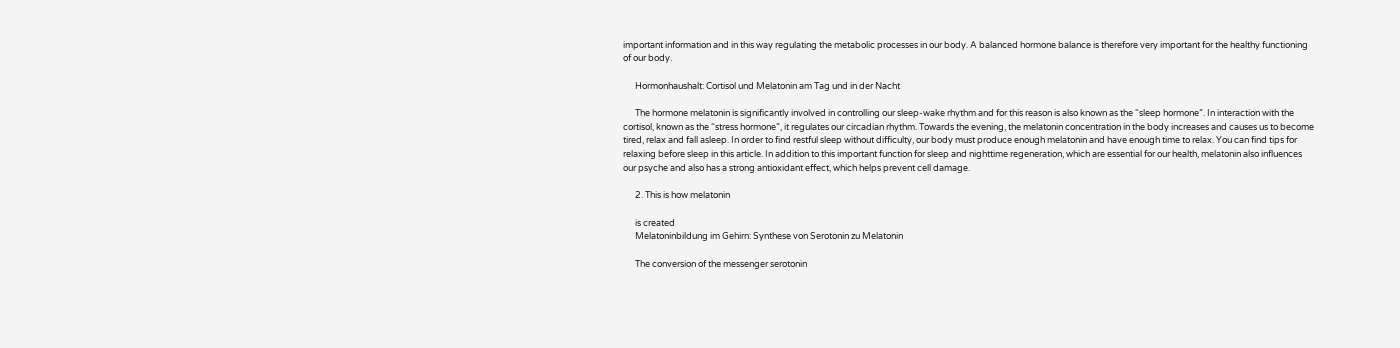important information and in this way regulating the metabolic processes in our body. A balanced hormone balance is therefore very important for the healthy functioning of our body.

      Hormonhaushalt: Cortisol und Melatonin am Tag und in der Nacht

      The hormone melatonin is significantly involved in controlling our sleep-wake rhythm and for this reason is also known as the “sleep hormone”. In interaction with the cortisol, known as the “stress hormone”, it regulates our circadian rhythm. Towards the evening, the melatonin concentration in the body increases and causes us to become tired, relax and fall asleep. In order to find restful sleep without difficulty, our body must produce enough melatonin and have enough time to relax. You can find tips for relaxing before sleep in this article. In addition to this important function for sleep and nighttime regeneration, which are essential for our health, melatonin also influences our psyche and also has a strong antioxidant effect, which helps prevent cell damage.

      2. This is how melatonin

      is created
      Melatoninbildung im Gehirn: Synthese von Serotonin zu Melatonin

      The conversion of the messenger serotonin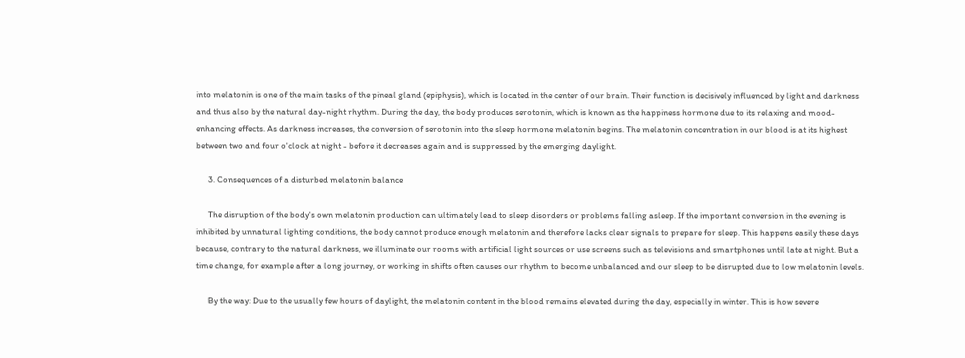into melatonin is one of the main tasks of the pineal gland (epiphysis), which is located in the center of our brain. Their function is decisively influenced by light and darkness and thus also by the natural day-night rhythm. During the day, the body produces serotonin, which is known as the happiness hormone due to its relaxing and mood-enhancing effects. As darkness increases, the conversion of serotonin into the sleep hormone melatonin begins. The melatonin concentration in our blood is at its highest between two and four o'clock at night - before it decreases again and is suppressed by the emerging daylight.

      3. Consequences of a disturbed melatonin balance

      The disruption of the body's own melatonin production can ultimately lead to sleep disorders or problems falling asleep. If the important conversion in the evening is inhibited by unnatural lighting conditions, the body cannot produce enough melatonin and therefore lacks clear signals to prepare for sleep. This happens easily these days because, contrary to the natural darkness, we illuminate our rooms with artificial light sources or use screens such as televisions and smartphones until late at night. But a time change, for example after a long journey, or working in shifts often causes our rhythm to become unbalanced and our sleep to be disrupted due to low melatonin levels.

      By the way: Due to the usually few hours of daylight, the melatonin content in the blood remains elevated during the day, especially in winter. This is how severe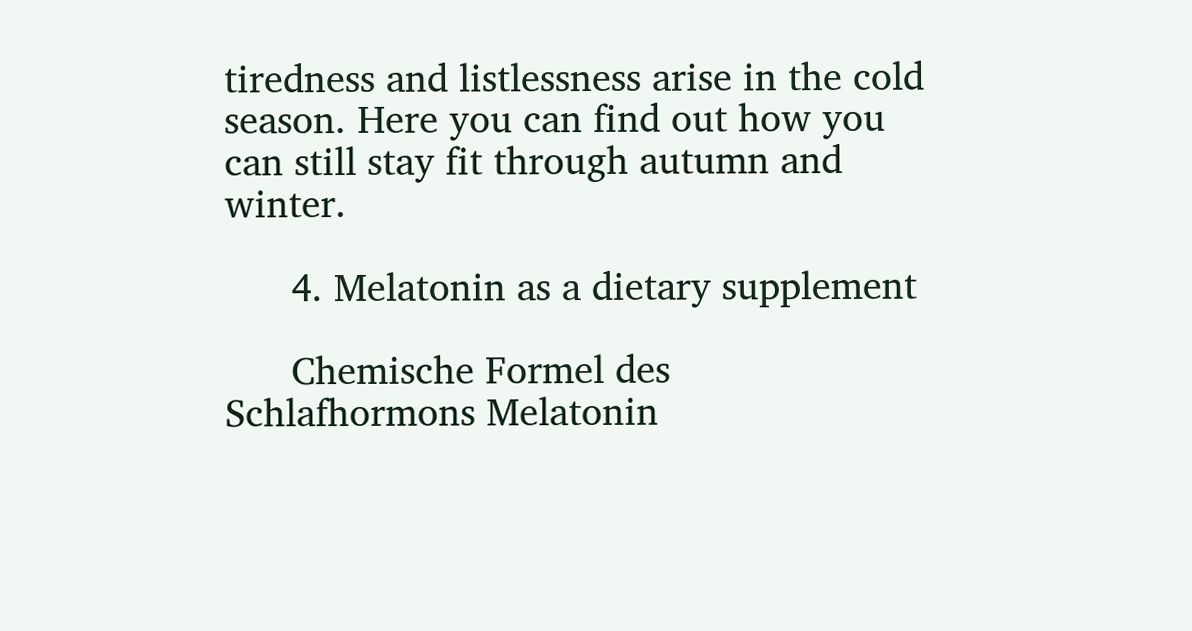tiredness and listlessness arise in the cold season. Here you can find out how you can still stay fit through autumn and winter.

      4. Melatonin as a dietary supplement

      Chemische Formel des Schlafhormons Melatonin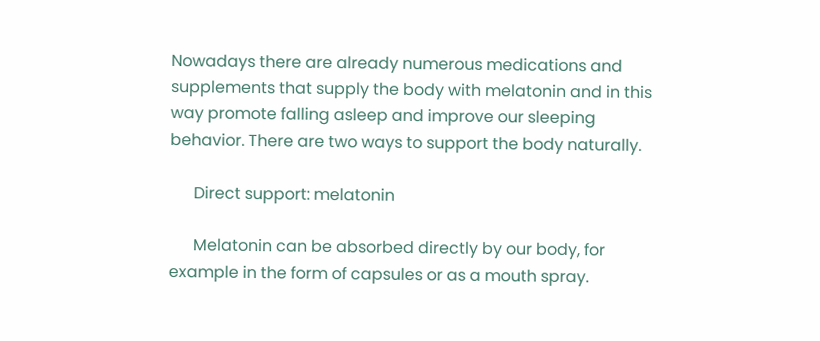Nowadays there are already numerous medications and supplements that supply the body with melatonin and in this way promote falling asleep and improve our sleeping behavior. There are two ways to support the body naturally.

      Direct support: melatonin

      Melatonin can be absorbed directly by our body, for example in the form of capsules or as a mouth spray.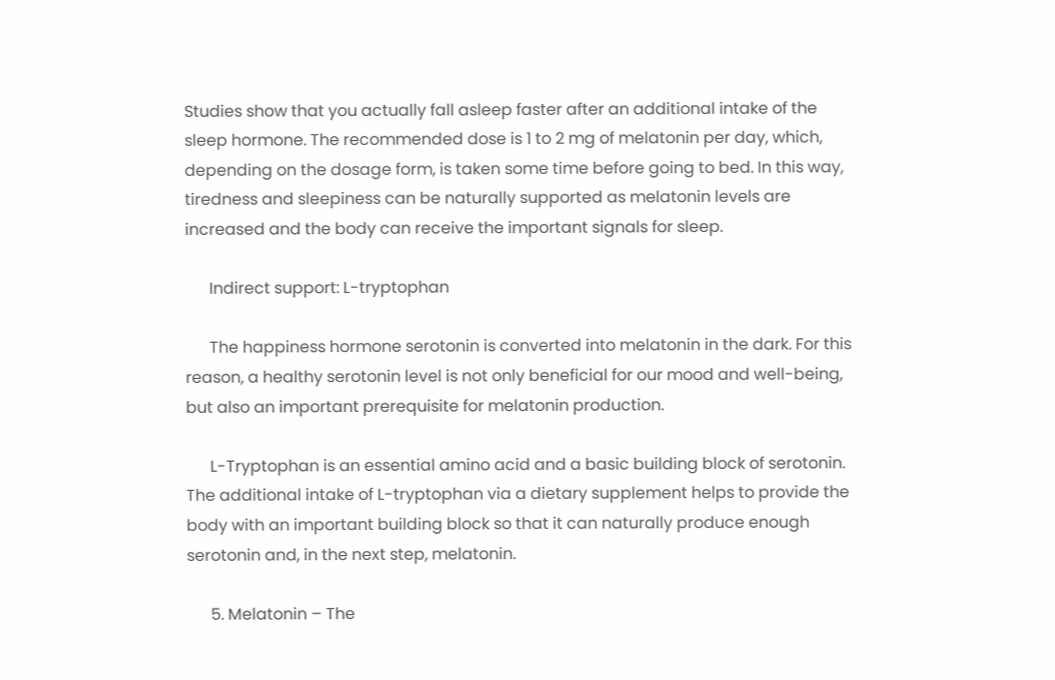Studies show that you actually fall asleep faster after an additional intake of the sleep hormone. The recommended dose is 1 to 2 mg of melatonin per day, which, depending on the dosage form, is taken some time before going to bed. In this way, tiredness and sleepiness can be naturally supported as melatonin levels are increased and the body can receive the important signals for sleep.

      Indirect support: L-tryptophan

      The happiness hormone serotonin is converted into melatonin in the dark. For this reason, a healthy serotonin level is not only beneficial for our mood and well-being, but also an important prerequisite for melatonin production.

      L-Tryptophan is an essential amino acid and a basic building block of serotonin. The additional intake of L-tryptophan via a dietary supplement helps to provide the body with an important building block so that it can naturally produce enough serotonin and, in the next step, melatonin.

      5. Melatonin – The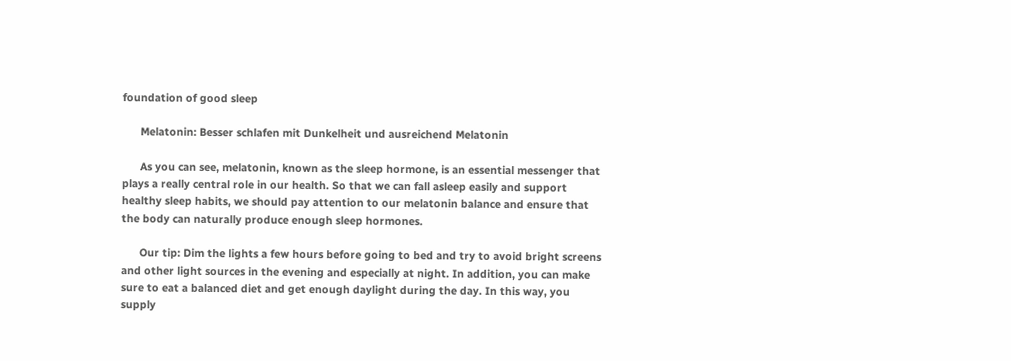foundation of good sleep

      Melatonin: Besser schlafen mit Dunkelheit und ausreichend Melatonin

      As you can see, melatonin, known as the sleep hormone, is an essential messenger that plays a really central role in our health. So that we can fall asleep easily and support healthy sleep habits, we should pay attention to our melatonin balance and ensure that the body can naturally produce enough sleep hormones.

      Our tip: Dim the lights a few hours before going to bed and try to avoid bright screens and other light sources in the evening and especially at night. In addition, you can make sure to eat a balanced diet and get enough daylight during the day. In this way, you supply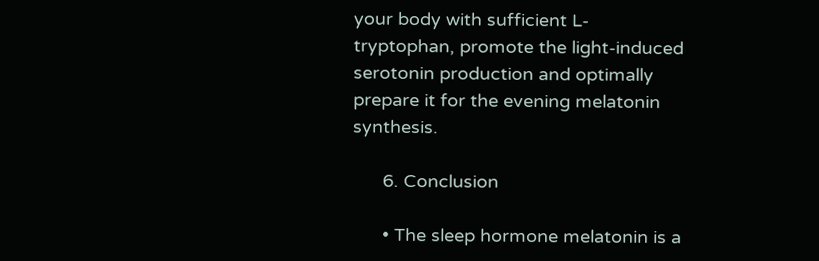your body with sufficient L-tryptophan, promote the light-induced serotonin production and optimally prepare it for the evening melatonin synthesis.

      6. Conclusion

      • The sleep hormone melatonin is a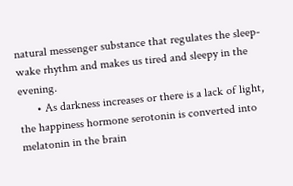natural messenger substance that regulates the sleep-wake rhythm and makes us tired and sleepy in the evening.
      • As darkness increases or there is a lack of light, the happiness hormone serotonin is converted into melatonin in the brain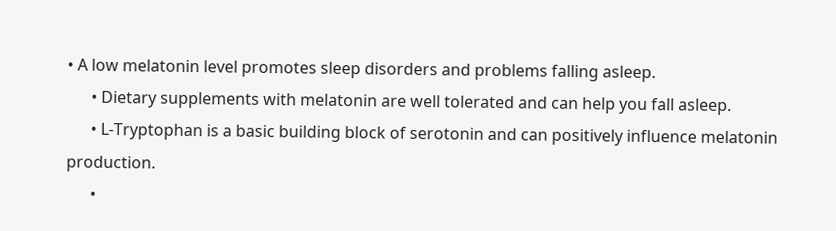• A low melatonin level promotes sleep disorders and problems falling asleep.
      • Dietary supplements with melatonin are well tolerated and can help you fall asleep.
      • L-Tryptophan is a basic building block of serotonin and can positively influence melatonin production.
      •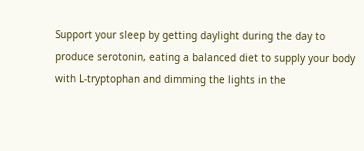Support your sleep by getting daylight during the day to produce serotonin, eating a balanced diet to supply your body with L-tryptophan and dimming the lights in the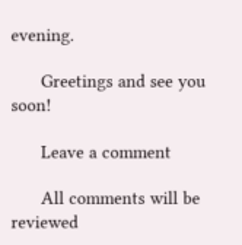evening.

      Greetings and see you soon!

      Leave a comment

      All comments will be reviewed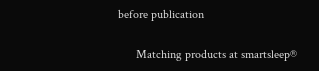before publication

      Matching products at smartsleep®